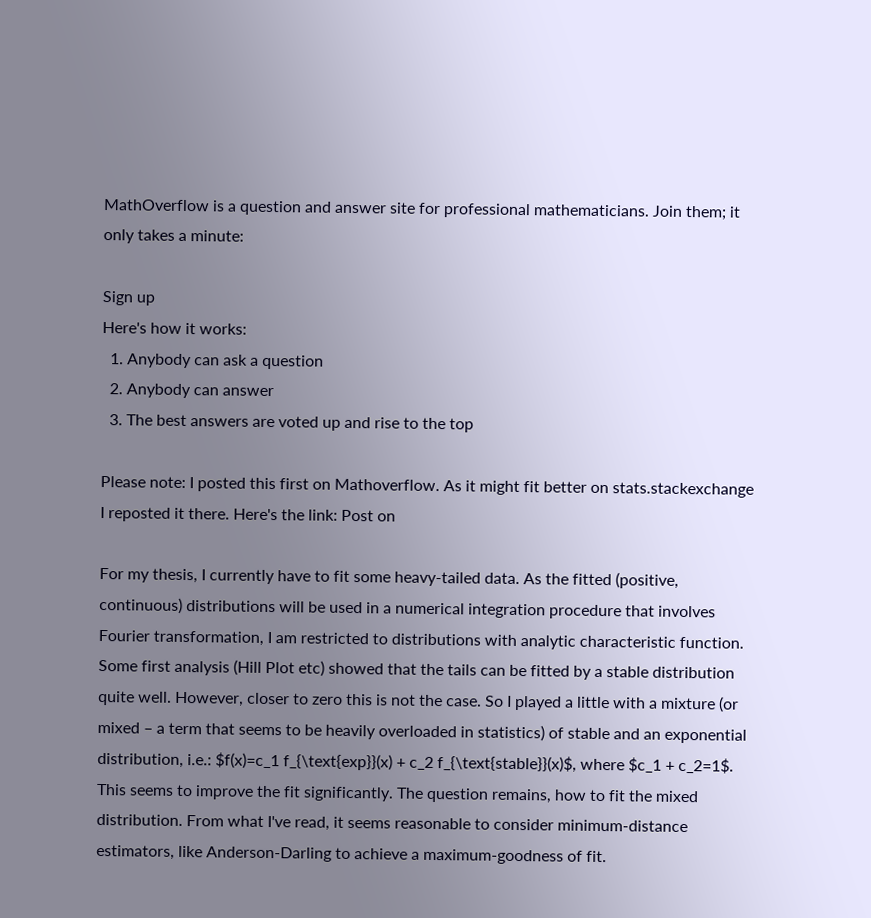MathOverflow is a question and answer site for professional mathematicians. Join them; it only takes a minute:

Sign up
Here's how it works:
  1. Anybody can ask a question
  2. Anybody can answer
  3. The best answers are voted up and rise to the top

Please note: I posted this first on Mathoverflow. As it might fit better on stats.stackexchange I reposted it there. Here's the link: Post on

For my thesis, I currently have to fit some heavy-tailed data. As the fitted (positive, continuous) distributions will be used in a numerical integration procedure that involves Fourier transformation, I am restricted to distributions with analytic characteristic function. Some first analysis (Hill Plot etc) showed that the tails can be fitted by a stable distribution quite well. However, closer to zero this is not the case. So I played a little with a mixture (or mixed – a term that seems to be heavily overloaded in statistics) of stable and an exponential distribution, i.e.: $f(x)=c_1 f_{\text{exp}}(x) + c_2 f_{\text{stable}}(x)$, where $c_1 + c_2=1$. This seems to improve the fit significantly. The question remains, how to fit the mixed distribution. From what I've read, it seems reasonable to consider minimum-distance estimators, like Anderson-Darling to achieve a maximum-goodness of fit.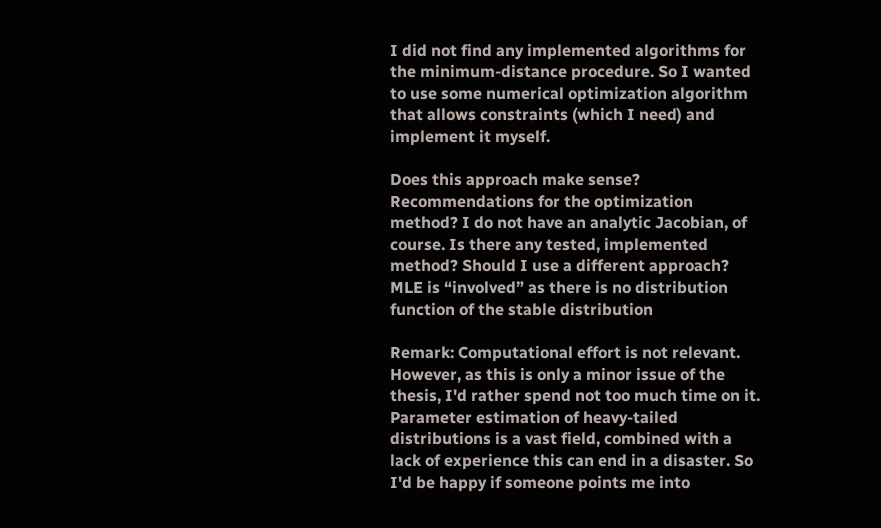I did not find any implemented algorithms for the minimum-distance procedure. So I wanted to use some numerical optimization algorithm that allows constraints (which I need) and implement it myself.

Does this approach make sense? Recommendations for the optimization method? I do not have an analytic Jacobian, of course. Is there any tested, implemented method? Should I use a different approach? MLE is “involved” as there is no distribution function of the stable distribution

Remark: Computational effort is not relevant. However, as this is only a minor issue of the thesis, I'd rather spend not too much time on it. Parameter estimation of heavy-tailed distributions is a vast field, combined with a lack of experience this can end in a disaster. So I'd be happy if someone points me into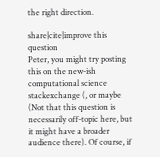the right direction.

share|cite|improve this question
Peter, you might try posting this on the new-ish computational science stackexchange (, or maybe (Not that this question is necessarily off-topic here, but it might have a broader audience there). Of course, if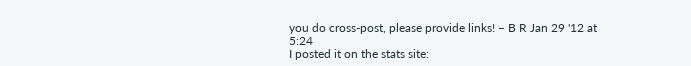you do cross-post, please provide links! – B R Jan 29 '12 at 5:24
I posted it on the stats site: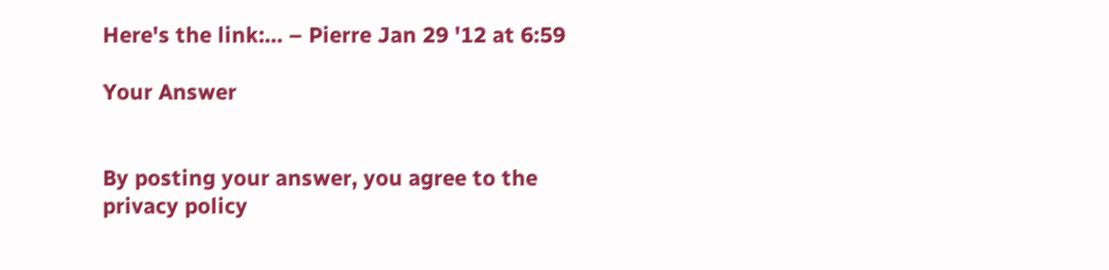Here's the link:… – Pierre Jan 29 '12 at 6:59

Your Answer


By posting your answer, you agree to the privacy policy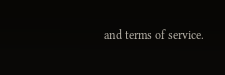and terms of service.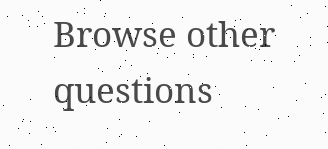Browse other questions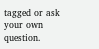tagged or ask your own question.